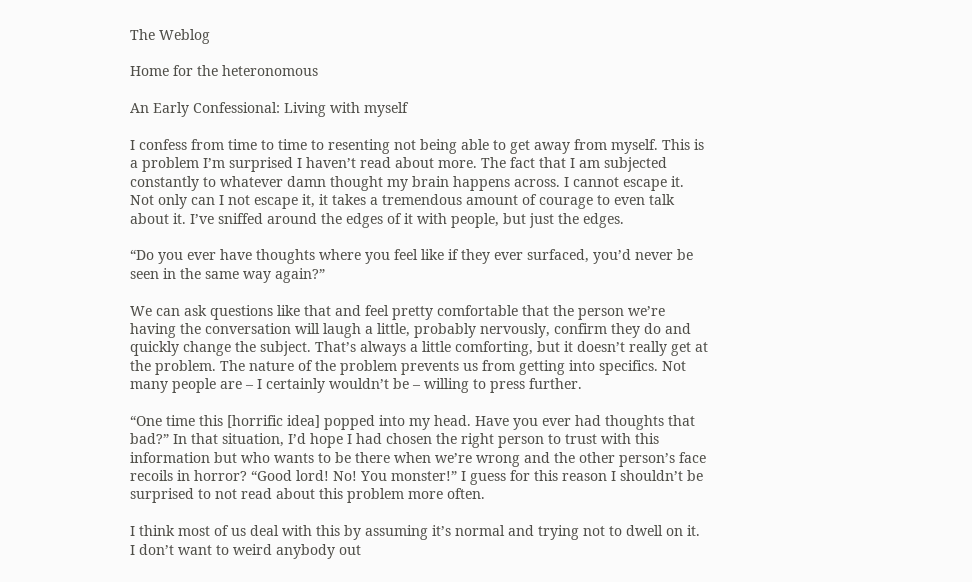The Weblog

Home for the heteronomous

An Early Confessional: Living with myself

I confess from time to time to resenting not being able to get away from myself. This is a problem I’m surprised I haven’t read about more. The fact that I am subjected constantly to whatever damn thought my brain happens across. I cannot escape it. Not only can I not escape it, it takes a tremendous amount of courage to even talk about it. I’ve sniffed around the edges of it with people, but just the edges.

“Do you ever have thoughts where you feel like if they ever surfaced, you’d never be seen in the same way again?”

We can ask questions like that and feel pretty comfortable that the person we’re having the conversation will laugh a little, probably nervously, confirm they do and quickly change the subject. That’s always a little comforting, but it doesn’t really get at the problem. The nature of the problem prevents us from getting into specifics. Not many people are – I certainly wouldn’t be – willing to press further.

“One time this [horrific idea] popped into my head. Have you ever had thoughts that bad?” In that situation, I’d hope I had chosen the right person to trust with this information but who wants to be there when we’re wrong and the other person’s face recoils in horror? “Good lord! No! You monster!” I guess for this reason I shouldn’t be surprised to not read about this problem more often.

I think most of us deal with this by assuming it’s normal and trying not to dwell on it. I don’t want to weird anybody out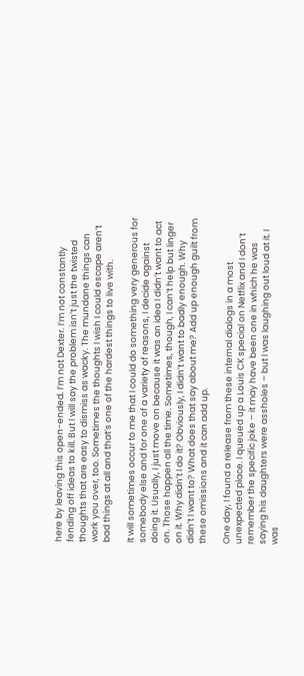here by leaving this open-ended. I’m not Dexter. I’m not constantly fending off ideas to kill. But I will say the problem isn’t just the twisted thoughts that are easy to dismiss as wacky. The mundane things can work you over, too. Sometimes the thoughts I wish I could escape aren’t bad things at all and that’s one of the hardest things to live with.

It will sometimes occur to me that I could do something very generous for somebody else and for one of a variety of reasons, I decide against doing it. Usually, I just move on because it was an idea I didn’t want to act on. Those happen all the time. Sometimes, though, I can’t help but linger on it. Why didn’t I do it? Obviously, I didn’t want to badly enough. Why didn’t I want to? What does that say about me? Add up enough guilt from these omissions and it can add up.

One day, I found a release from these internal dialogs in a most unexpected place. I queued up a Louis CK special on Netflix and I don’t remember the specific joke – it may have been one in which he was saying his daughters were assholes – but I was laughing out loud at it. I was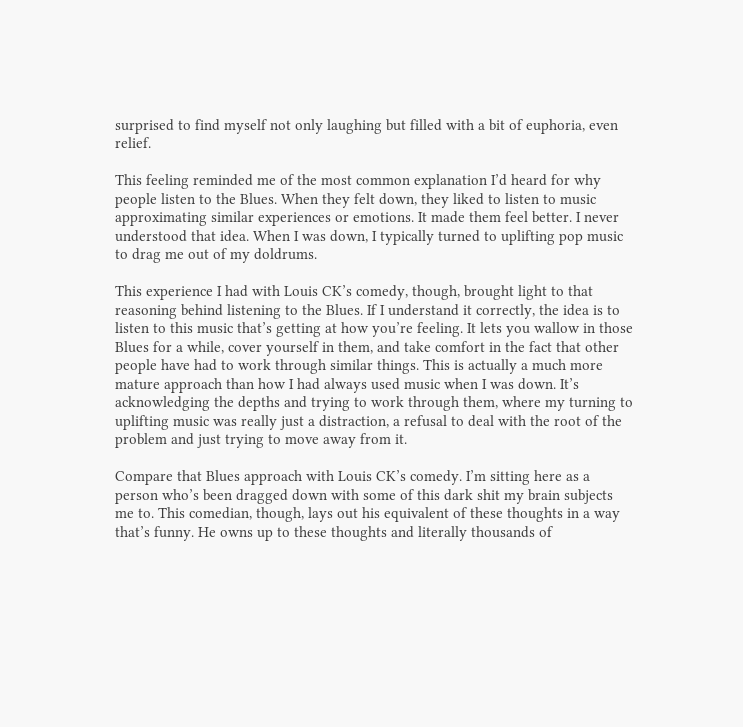surprised to find myself not only laughing but filled with a bit of euphoria, even relief.

This feeling reminded me of the most common explanation I’d heard for why people listen to the Blues. When they felt down, they liked to listen to music approximating similar experiences or emotions. It made them feel better. I never understood that idea. When I was down, I typically turned to uplifting pop music to drag me out of my doldrums.

This experience I had with Louis CK’s comedy, though, brought light to that reasoning behind listening to the Blues. If I understand it correctly, the idea is to listen to this music that’s getting at how you’re feeling. It lets you wallow in those Blues for a while, cover yourself in them, and take comfort in the fact that other people have had to work through similar things. This is actually a much more mature approach than how I had always used music when I was down. It’s acknowledging the depths and trying to work through them, where my turning to uplifting music was really just a distraction, a refusal to deal with the root of the problem and just trying to move away from it.

Compare that Blues approach with Louis CK’s comedy. I’m sitting here as a person who’s been dragged down with some of this dark shit my brain subjects me to. This comedian, though, lays out his equivalent of these thoughts in a way that’s funny. He owns up to these thoughts and literally thousands of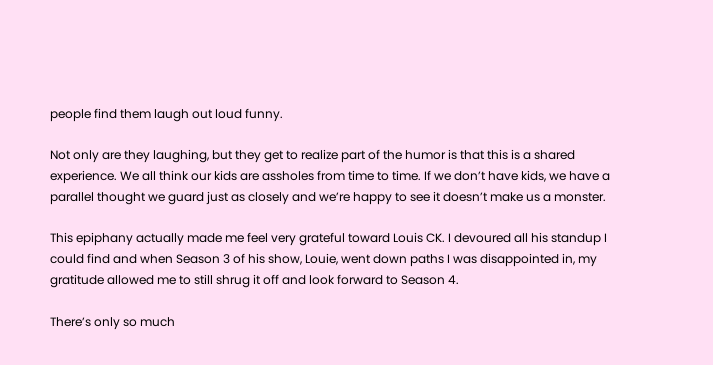people find them laugh out loud funny.

Not only are they laughing, but they get to realize part of the humor is that this is a shared experience. We all think our kids are assholes from time to time. If we don’t have kids, we have a parallel thought we guard just as closely and we’re happy to see it doesn’t make us a monster.

This epiphany actually made me feel very grateful toward Louis CK. I devoured all his standup I could find and when Season 3 of his show, Louie, went down paths I was disappointed in, my gratitude allowed me to still shrug it off and look forward to Season 4.

There’s only so much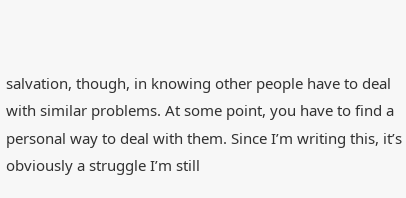salvation, though, in knowing other people have to deal with similar problems. At some point, you have to find a personal way to deal with them. Since I’m writing this, it’s obviously a struggle I’m still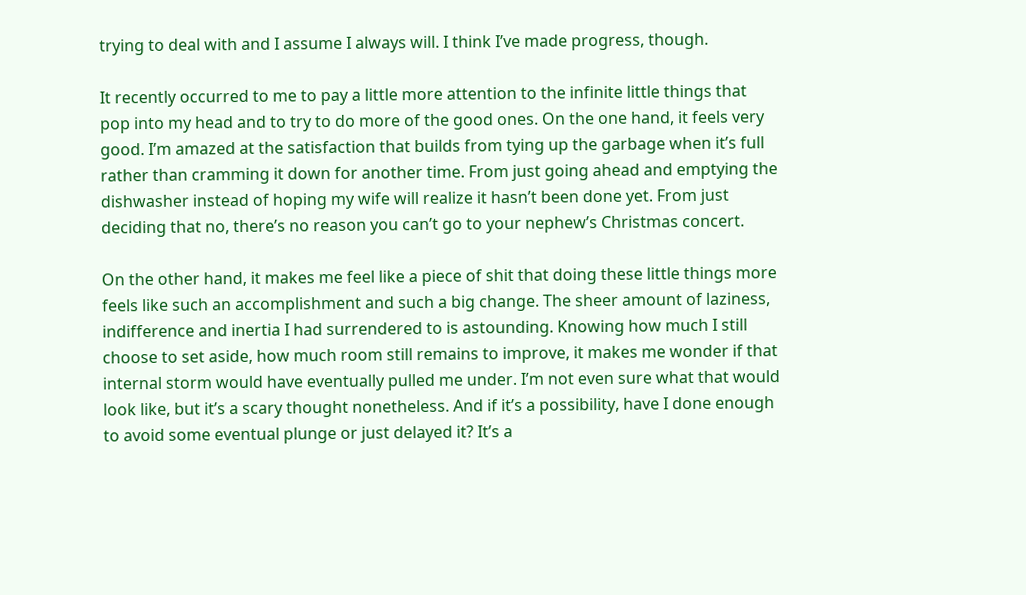trying to deal with and I assume I always will. I think I’ve made progress, though.

It recently occurred to me to pay a little more attention to the infinite little things that pop into my head and to try to do more of the good ones. On the one hand, it feels very good. I’m amazed at the satisfaction that builds from tying up the garbage when it’s full rather than cramming it down for another time. From just going ahead and emptying the dishwasher instead of hoping my wife will realize it hasn’t been done yet. From just deciding that no, there’s no reason you can’t go to your nephew’s Christmas concert.

On the other hand, it makes me feel like a piece of shit that doing these little things more feels like such an accomplishment and such a big change. The sheer amount of laziness, indifference and inertia I had surrendered to is astounding. Knowing how much I still choose to set aside, how much room still remains to improve, it makes me wonder if that internal storm would have eventually pulled me under. I’m not even sure what that would look like, but it’s a scary thought nonetheless. And if it’s a possibility, have I done enough to avoid some eventual plunge or just delayed it? It’s a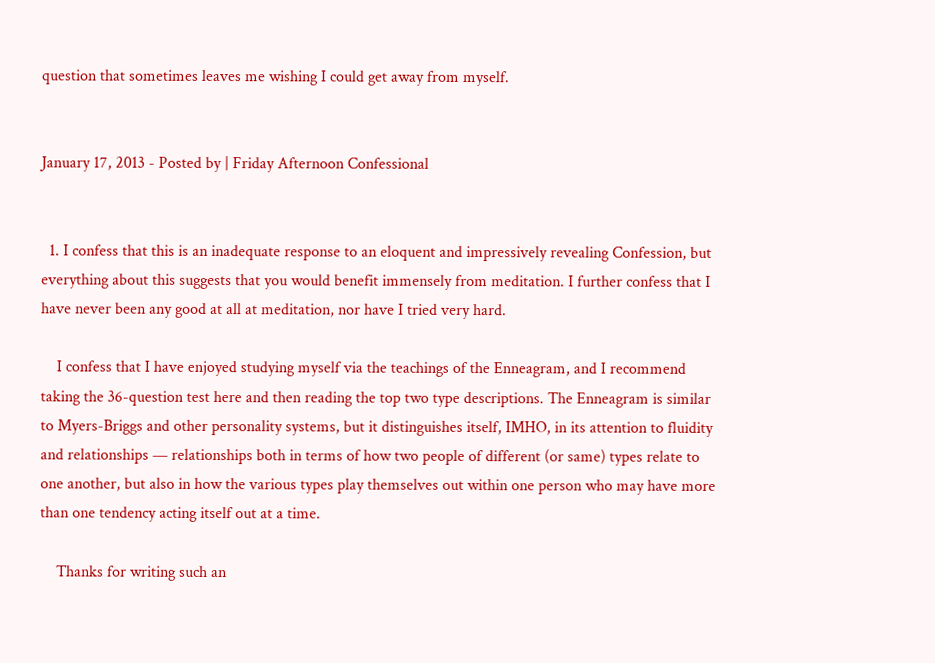question that sometimes leaves me wishing I could get away from myself.


January 17, 2013 - Posted by | Friday Afternoon Confessional


  1. I confess that this is an inadequate response to an eloquent and impressively revealing Confession, but everything about this suggests that you would benefit immensely from meditation. I further confess that I have never been any good at all at meditation, nor have I tried very hard.

    I confess that I have enjoyed studying myself via the teachings of the Enneagram, and I recommend taking the 36-question test here and then reading the top two type descriptions. The Enneagram is similar to Myers-Briggs and other personality systems, but it distinguishes itself, IMHO, in its attention to fluidity and relationships — relationships both in terms of how two people of different (or same) types relate to one another, but also in how the various types play themselves out within one person who may have more than one tendency acting itself out at a time.

    Thanks for writing such an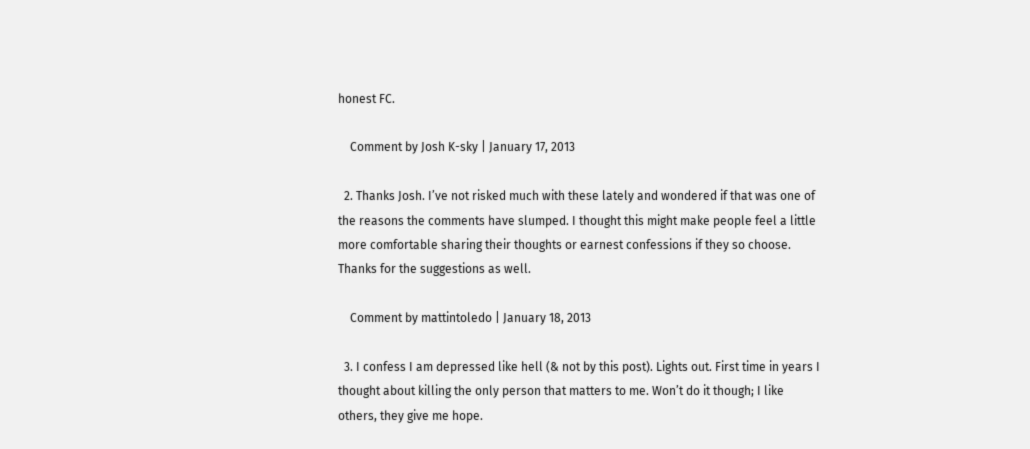honest FC.

    Comment by Josh K-sky | January 17, 2013

  2. Thanks Josh. I’ve not risked much with these lately and wondered if that was one of the reasons the comments have slumped. I thought this might make people feel a little more comfortable sharing their thoughts or earnest confessions if they so choose. Thanks for the suggestions as well.

    Comment by mattintoledo | January 18, 2013

  3. I confess I am depressed like hell (& not by this post). Lights out. First time in years I thought about killing the only person that matters to me. Won’t do it though; I like others, they give me hope.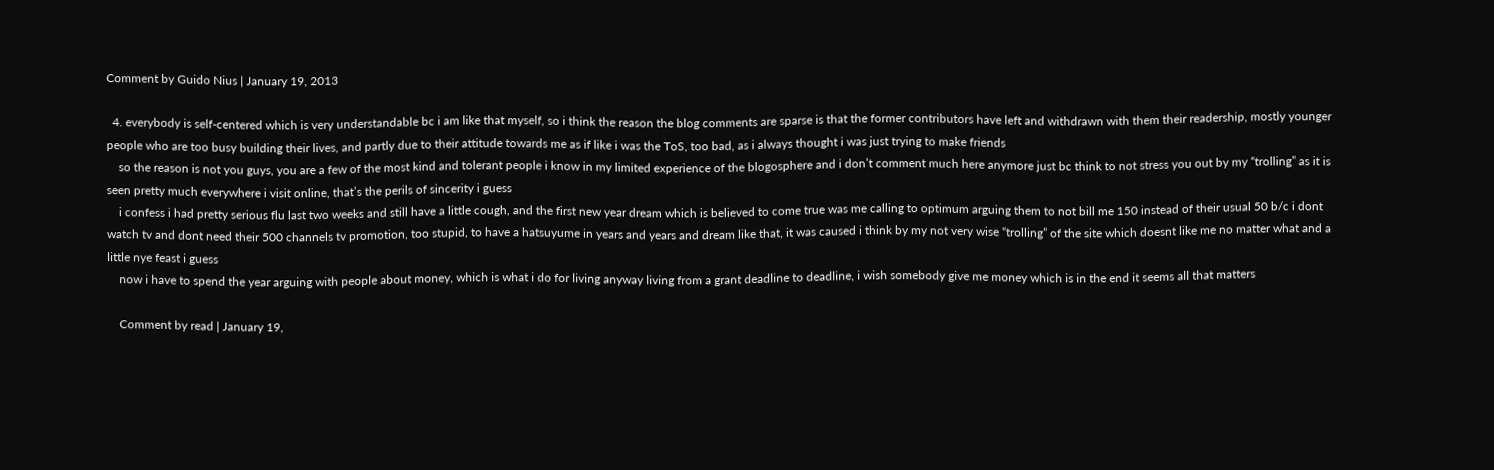Comment by Guido Nius | January 19, 2013

  4. everybody is self-centered which is very understandable bc i am like that myself, so i think the reason the blog comments are sparse is that the former contributors have left and withdrawn with them their readership, mostly younger people who are too busy building their lives, and partly due to their attitude towards me as if like i was the ToS, too bad, as i always thought i was just trying to make friends
    so the reason is not you guys, you are a few of the most kind and tolerant people i know in my limited experience of the blogosphere and i don’t comment much here anymore just bc think to not stress you out by my “trolling” as it is seen pretty much everywhere i visit online, that’s the perils of sincerity i guess
    i confess i had pretty serious flu last two weeks and still have a little cough, and the first new year dream which is believed to come true was me calling to optimum arguing them to not bill me 150 instead of their usual 50 b/c i dont watch tv and dont need their 500 channels tv promotion, too stupid, to have a hatsuyume in years and years and dream like that, it was caused i think by my not very wise “trolling” of the site which doesnt like me no matter what and a little nye feast i guess
    now i have to spend the year arguing with people about money, which is what i do for living anyway living from a grant deadline to deadline, i wish somebody give me money which is in the end it seems all that matters

    Comment by read | January 19,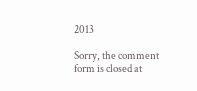2013

Sorry, the comment form is closed at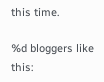this time.

%d bloggers like this: